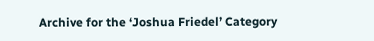Archive for the ‘Joshua Friedel’ Category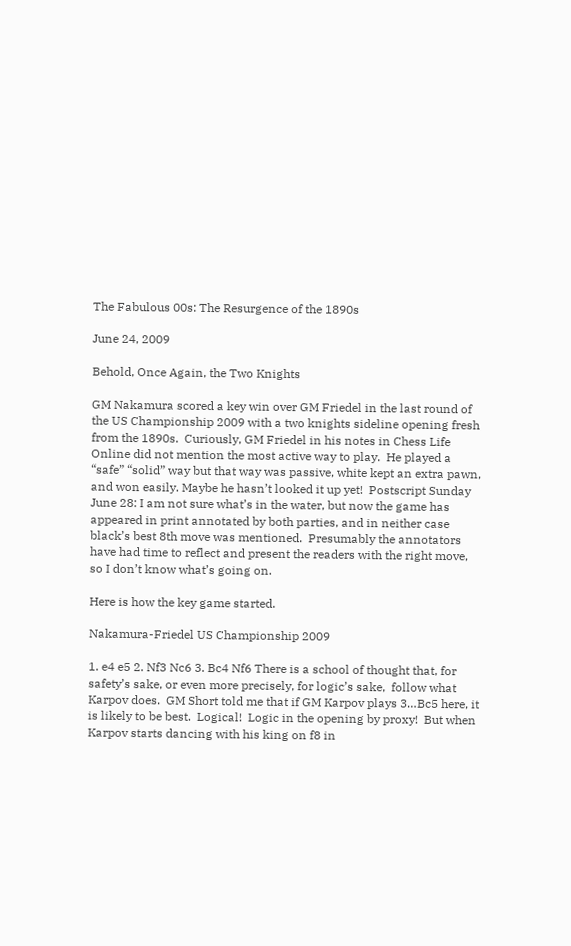The Fabulous 00s: The Resurgence of the 1890s

June 24, 2009

Behold, Once Again, the Two Knights

GM Nakamura scored a key win over GM Friedel in the last round of the US Championship 2009 with a two knights sideline opening fresh from the 1890s.  Curiously, GM Friedel in his notes in Chess Life Online did not mention the most active way to play.  He played a “safe” “solid” way but that way was passive, white kept an extra pawn, and won easily. Maybe he hasn’t looked it up yet!  Postscript Sunday June 28: I am not sure what’s in the water, but now the game has appeared in print annotated by both parties, and in neither case black’s best 8th move was mentioned.  Presumably the annotators have had time to reflect and present the readers with the right move, so I don’t know what’s going on.

Here is how the key game started.

Nakamura-Friedel US Championship 2009

1. e4 e5 2. Nf3 Nc6 3. Bc4 Nf6 There is a school of thought that, for safety’s sake, or even more precisely, for logic’s sake,  follow what Karpov does.  GM Short told me that if GM Karpov plays 3…Bc5 here, it is likely to be best.  Logical!  Logic in the opening by proxy!  But when Karpov starts dancing with his king on f8 in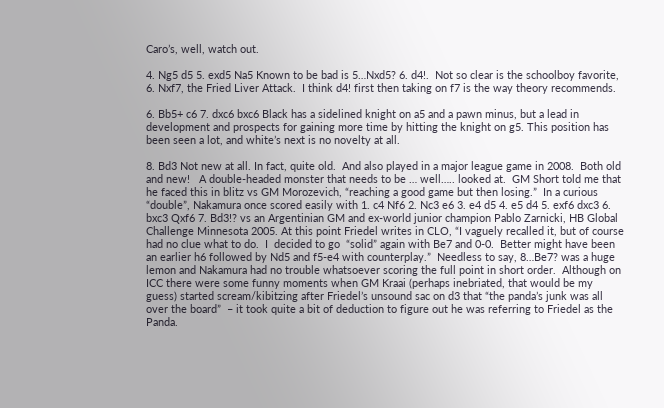Caro’s, well, watch out.

4. Ng5 d5 5. exd5 Na5 Known to be bad is 5…Nxd5? 6. d4!.  Not so clear is the schoolboy favorite, 6. Nxf7, the Fried Liver Attack.  I think d4! first then taking on f7 is the way theory recommends.

6. Bb5+ c6 7. dxc6 bxc6 Black has a sidelined knight on a5 and a pawn minus, but a lead in development and prospects for gaining more time by hitting the knight on g5. This position has been seen a lot, and white’s next is no novelty at all.

8. Bd3 Not new at all. In fact, quite old.  And also played in a major league game in 2008.  Both old and new!   A double-headed monster that needs to be … well….. looked at.  GM Short told me that he faced this in blitz vs GM Morozevich, “reaching a good game but then losing.”  In a curious “double”, Nakamura once scored easily with 1. c4 Nf6 2. Nc3 e6 3. e4 d5 4. e5 d4 5. exf6 dxc3 6. bxc3 Qxf6 7. Bd3!? vs an Argentinian GM and ex-world junior champion Pablo Zarnicki, HB Global Challenge Minnesota 2005. At this point Friedel writes in CLO, “I vaguely recalled it, but of course had no clue what to do.  I  decided to go  “solid” again with Be7 and 0-0.  Better might have been an earlier h6 followed by Nd5 and f5-e4 with counterplay.”  Needless to say, 8…Be7? was a huge lemon and Nakamura had no trouble whatsoever scoring the full point in short order.  Although on ICC there were some funny moments when GM Kraai (perhaps inebriated, that would be my guess) started scream/kibitzing after Friedel’s unsound sac on d3 that “the panda’s junk was all over the board”  – it took quite a bit of deduction to figure out he was referring to Friedel as the Panda.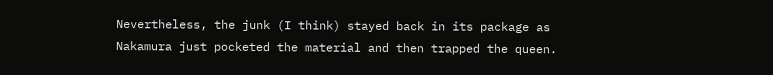Nevertheless, the junk (I think) stayed back in its package as Nakamura just pocketed the material and then trapped the queen.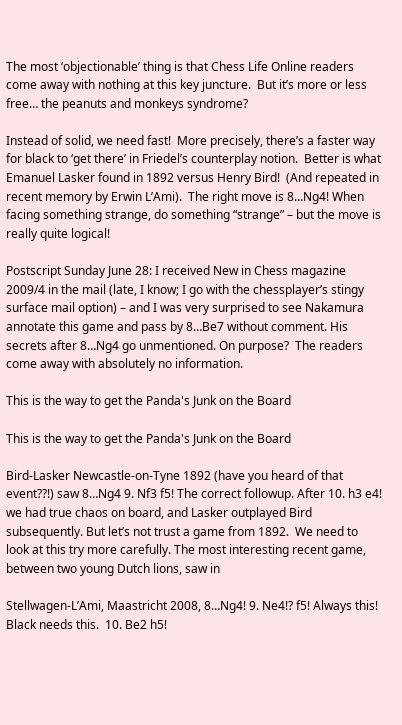The most ‘objectionable’ thing is that Chess Life Online readers come away with nothing at this key juncture.  But it’s more or less free… the peanuts and monkeys syndrome?

Instead of solid, we need fast!  More precisely, there’s a faster way for black to ‘get there’ in Friedel’s counterplay notion.  Better is what Emanuel Lasker found in 1892 versus Henry Bird!  (And repeated in recent memory by Erwin L’Ami).  The right move is 8…Ng4! When facing something strange, do something “strange” – but the move is really quite logical!

Postscript Sunday June 28: I received New in Chess magazine 2009/4 in the mail (late, I know; I go with the chessplayer’s stingy surface mail option) – and I was very surprised to see Nakamura annotate this game and pass by 8…Be7 without comment. His secrets after 8…Ng4 go unmentioned. On purpose?  The readers come away with absolutely no information.

This is the way to get the Panda's Junk on the Board

This is the way to get the Panda's Junk on the Board

Bird-Lasker Newcastle-on-Tyne 1892 (have you heard of that event??!) saw 8…Ng4 9. Nf3 f5! The correct followup. After 10. h3 e4! we had true chaos on board, and Lasker outplayed Bird subsequently. But let’s not trust a game from 1892.  We need to look at this try more carefully. The most interesting recent game, between two young Dutch lions, saw in

Stellwagen-L’Ami, Maastricht 2008, 8…Ng4! 9. Ne4!? f5! Always this!  Black needs this.  10. Be2 h5!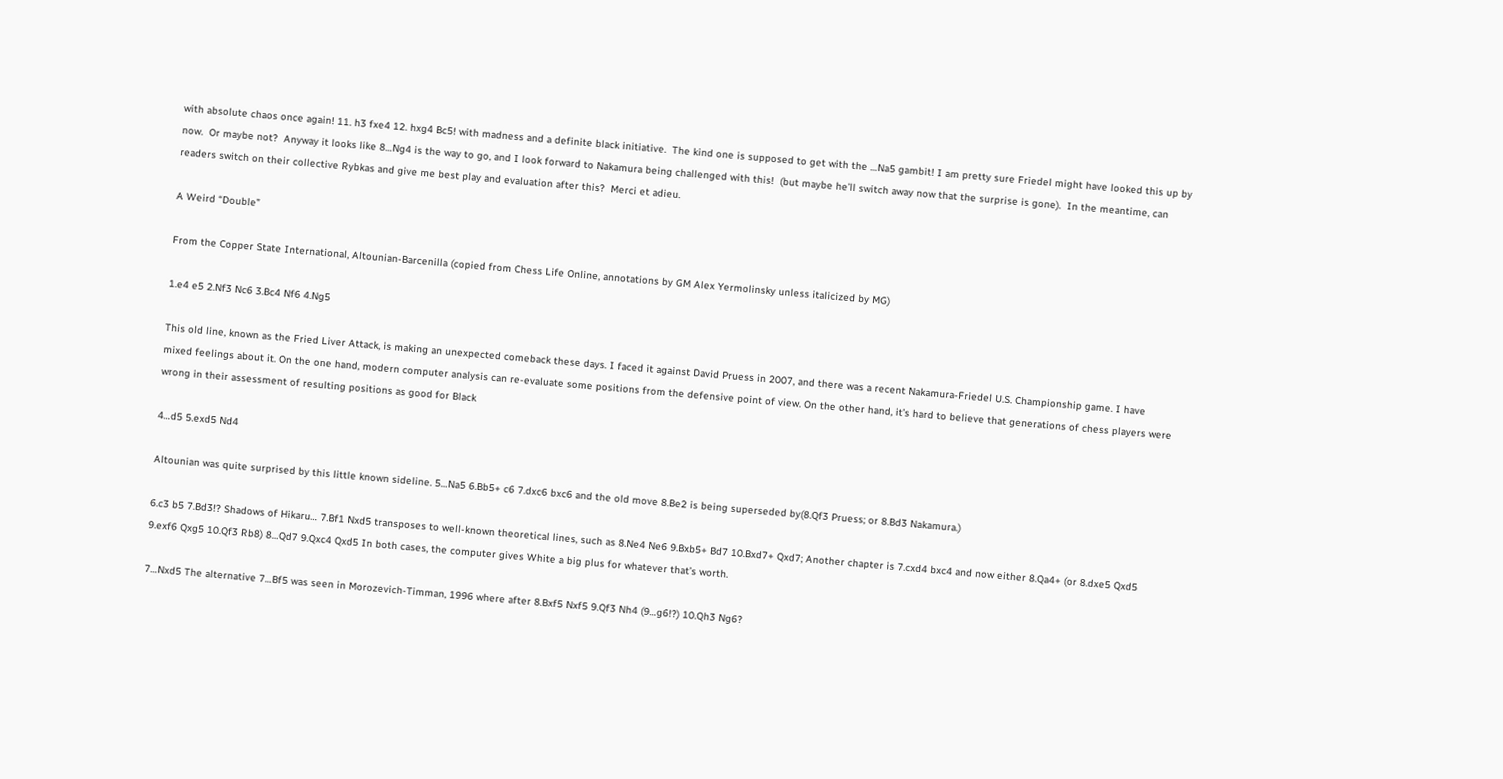with absolute chaos once again! 11. h3 fxe4 12. hxg4 Bc5! with madness and a definite black initiative.  The kind one is supposed to get with the …Na5 gambit! I am pretty sure Friedel might have looked this up by now.  Or maybe not?  Anyway it looks like 8…Ng4 is the way to go, and I look forward to Nakamura being challenged with this!  (but maybe he’ll switch away now that the surprise is gone).  In the meantime, can readers switch on their collective Rybkas and give me best play and evaluation after this?  Merci et adieu.

A Weird “Double”

From the Copper State International, Altounian-Barcenilla (copied from Chess Life Online, annotations by GM Alex Yermolinsky unless italicized by MG)

1.e4 e5 2.Nf3 Nc6 3.Bc4 Nf6 4.Ng5

This old line, known as the Fried Liver Attack, is making an unexpected comeback these days. I faced it against David Pruess in 2007, and there was a recent Nakamura-Friedel U.S. Championship game. I have mixed feelings about it. On the one hand, modern computer analysis can re-evaluate some positions from the defensive point of view. On the other hand, it’s hard to believe that generations of chess players were wrong in their assessment of resulting positions as good for Black

4…d5 5.exd5 Nd4

Altounian was quite surprised by this little known sideline. 5…Na5 6.Bb5+ c6 7.dxc6 bxc6 and the old move 8.Be2 is being superseded by(8.Qf3 Pruess; or 8.Bd3 Nakamura.)

6.c3 b5 7.Bd3!? Shadows of Hikaru… 7.Bf1 Nxd5 transposes to well-known theoretical lines, such as 8.Ne4 Ne6 9.Bxb5+ Bd7 10.Bxd7+ Qxd7; Another chapter is 7.cxd4 bxc4 and now either 8.Qa4+ (or 8.dxe5 Qxd5 9.exf6 Qxg5 10.Qf3 Rb8) 8…Qd7 9.Qxc4 Qxd5 In both cases, the computer gives White a big plus for whatever that’s worth.

7…Nxd5 The alternative 7…Bf5 was seen in Morozevich-Timman, 1996 where after 8.Bxf5 Nxf5 9.Qf3 Nh4 (9…g6!?) 10.Qh3 Ng6?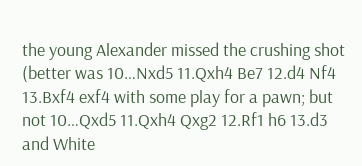the young Alexander missed the crushing shot (better was 10…Nxd5 11.Qxh4 Be7 12.d4 Nf4 13.Bxf4 exf4 with some play for a pawn; but not 10…Qxd5 11.Qxh4 Qxg2 12.Rf1 h6 13.d3 and White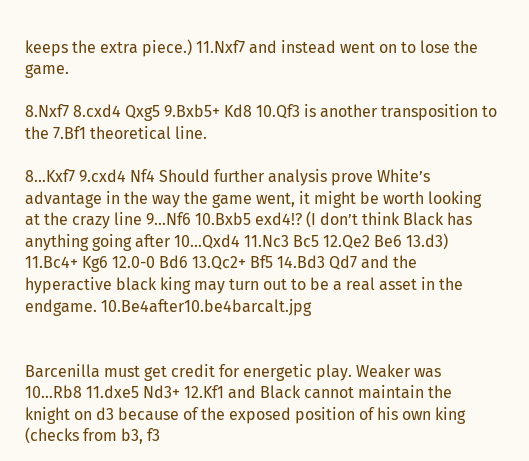keeps the extra piece.) 11.Nxf7 and instead went on to lose the game.

8.Nxf7 8.cxd4 Qxg5 9.Bxb5+ Kd8 10.Qf3 is another transposition to the 7.Bf1 theoretical line.

8…Kxf7 9.cxd4 Nf4 Should further analysis prove White’s advantage in the way the game went, it might be worth looking at the crazy line 9…Nf6 10.Bxb5 exd4!? (I don’t think Black has anything going after 10…Qxd4 11.Nc3 Bc5 12.Qe2 Be6 13.d3) 11.Bc4+ Kg6 12.0-0 Bd6 13.Qc2+ Bf5 14.Bd3 Qd7 and the hyperactive black king may turn out to be a real asset in the endgame. 10.Be4after10.be4barcalt.jpg


Barcenilla must get credit for energetic play. Weaker was 10…Rb8 11.dxe5 Nd3+ 12.Kf1 and Black cannot maintain the knight on d3 because of the exposed position of his own king (checks from b3, f3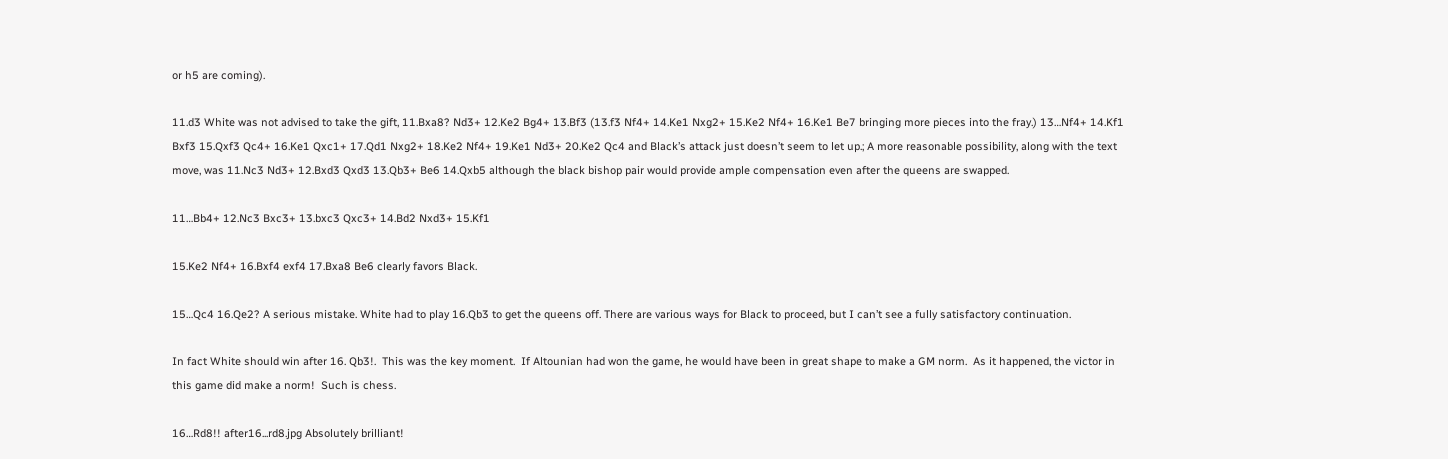or h5 are coming).

11.d3 White was not advised to take the gift, 11.Bxa8? Nd3+ 12.Ke2 Bg4+ 13.Bf3 (13.f3 Nf4+ 14.Ke1 Nxg2+ 15.Ke2 Nf4+ 16.Ke1 Be7 bringing more pieces into the fray.) 13…Nf4+ 14.Kf1 Bxf3 15.Qxf3 Qc4+ 16.Ke1 Qxc1+ 17.Qd1 Nxg2+ 18.Ke2 Nf4+ 19.Ke1 Nd3+ 20.Ke2 Qc4 and Black’s attack just doesn’t seem to let up.; A more reasonable possibility, along with the text move, was 11.Nc3 Nd3+ 12.Bxd3 Qxd3 13.Qb3+ Be6 14.Qxb5 although the black bishop pair would provide ample compensation even after the queens are swapped.

11…Bb4+ 12.Nc3 Bxc3+ 13.bxc3 Qxc3+ 14.Bd2 Nxd3+ 15.Kf1

15.Ke2 Nf4+ 16.Bxf4 exf4 17.Bxa8 Be6 clearly favors Black.

15…Qc4 16.Qe2? A serious mistake. White had to play 16.Qb3 to get the queens off. There are various ways for Black to proceed, but I can’t see a fully satisfactory continuation.

In fact White should win after 16. Qb3!.  This was the key moment.  If Altounian had won the game, he would have been in great shape to make a GM norm.  As it happened, the victor in this game did make a norm!  Such is chess.

16…Rd8!! after16...rd8.jpg Absolutely brilliant!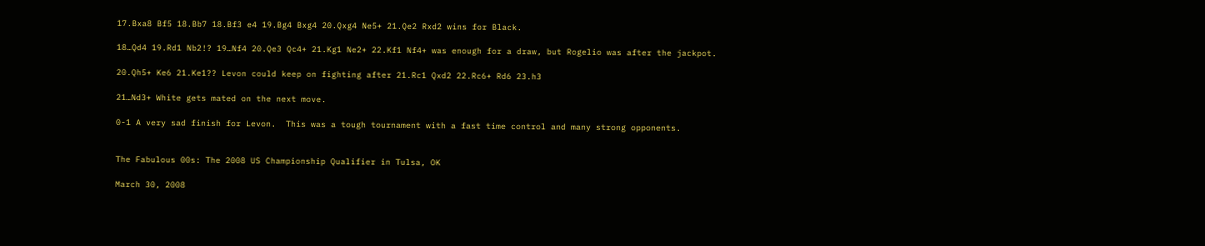17.Bxa8 Bf5 18.Bb7 18.Bf3 e4 19.Bg4 Bxg4 20.Qxg4 Ne5+ 21.Qe2 Rxd2 wins for Black.

18…Qd4 19.Rd1 Nb2!? 19…Nf4 20.Qe3 Qc4+ 21.Kg1 Ne2+ 22.Kf1 Nf4+ was enough for a draw, but Rogelio was after the jackpot.

20.Qh5+ Ke6 21.Ke1?? Levon could keep on fighting after 21.Rc1 Qxd2 22.Rc6+ Rd6 23.h3

21…Nd3+ White gets mated on the next move.

0-1 A very sad finish for Levon.  This was a tough tournament with a fast time control and many strong opponents.


The Fabulous 00s: The 2008 US Championship Qualifier in Tulsa, OK

March 30, 2008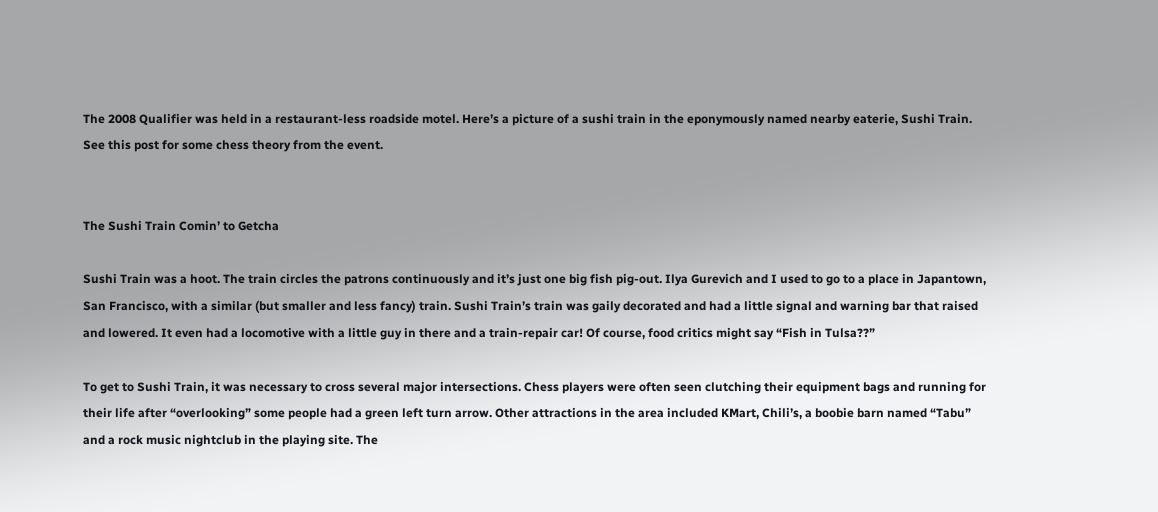The 2008 Qualifier was held in a restaurant-less roadside motel. Here’s a picture of a sushi train in the eponymously named nearby eaterie, Sushi Train.  See this post for some chess theory from the event.


The Sushi Train Comin’ to Getcha

Sushi Train was a hoot. The train circles the patrons continuously and it’s just one big fish pig-out. Ilya Gurevich and I used to go to a place in Japantown, San Francisco, with a similar (but smaller and less fancy) train. Sushi Train’s train was gaily decorated and had a little signal and warning bar that raised and lowered. It even had a locomotive with a little guy in there and a train-repair car! Of course, food critics might say “Fish in Tulsa??”

To get to Sushi Train, it was necessary to cross several major intersections. Chess players were often seen clutching their equipment bags and running for their life after “overlooking” some people had a green left turn arrow. Other attractions in the area included KMart, Chili’s, a boobie barn named “Tabu” and a rock music nightclub in the playing site. The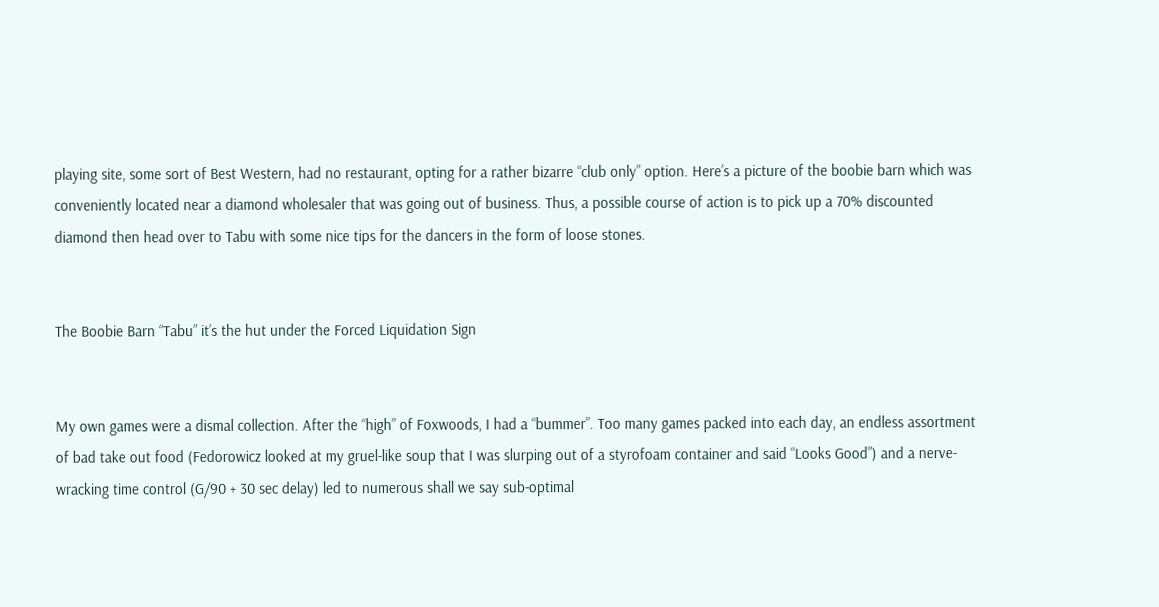playing site, some sort of Best Western, had no restaurant, opting for a rather bizarre “club only” option. Here’s a picture of the boobie barn which was conveniently located near a diamond wholesaler that was going out of business. Thus, a possible course of action is to pick up a 70% discounted diamond then head over to Tabu with some nice tips for the dancers in the form of loose stones.


The Boobie Barn “Tabu” it’s the hut under the Forced Liquidation Sign


My own games were a dismal collection. After the “high” of Foxwoods, I had a “bummer”. Too many games packed into each day, an endless assortment of bad take out food (Fedorowicz looked at my gruel-like soup that I was slurping out of a styrofoam container and said “Looks Good”) and a nerve-wracking time control (G/90 + 30 sec delay) led to numerous shall we say sub-optimal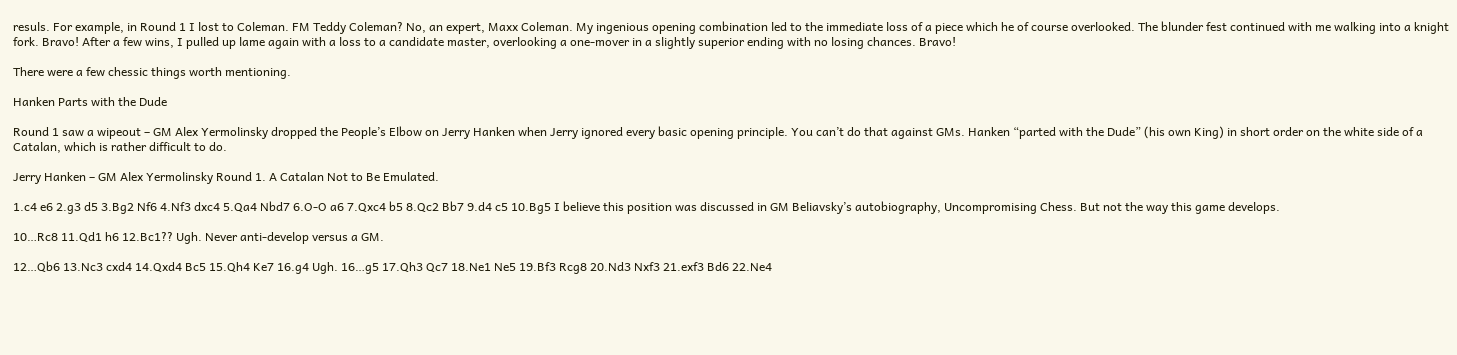resuls. For example, in Round 1 I lost to Coleman. FM Teddy Coleman? No, an expert, Maxx Coleman. My ingenious opening combination led to the immediate loss of a piece which he of course overlooked. The blunder fest continued with me walking into a knight fork. Bravo! After a few wins, I pulled up lame again with a loss to a candidate master, overlooking a one-mover in a slightly superior ending with no losing chances. Bravo!

There were a few chessic things worth mentioning.

Hanken Parts with the Dude

Round 1 saw a wipeout – GM Alex Yermolinsky dropped the People’s Elbow on Jerry Hanken when Jerry ignored every basic opening principle. You can’t do that against GMs. Hanken “parted with the Dude” (his own King) in short order on the white side of a Catalan, which is rather difficult to do.

Jerry Hanken – GM Alex Yermolinsky Round 1. A Catalan Not to Be Emulated.

1.c4 e6 2.g3 d5 3.Bg2 Nf6 4.Nf3 dxc4 5.Qa4 Nbd7 6.O-O a6 7.Qxc4 b5 8.Qc2 Bb7 9.d4 c5 10.Bg5 I believe this position was discussed in GM Beliavsky’s autobiography, Uncompromising Chess. But not the way this game develops.

10…Rc8 11.Qd1 h6 12.Bc1?? Ugh. Never anti-develop versus a GM.

12…Qb6 13.Nc3 cxd4 14.Qxd4 Bc5 15.Qh4 Ke7 16.g4 Ugh. 16…g5 17.Qh3 Qc7 18.Ne1 Ne5 19.Bf3 Rcg8 20.Nd3 Nxf3 21.exf3 Bd6 22.Ne4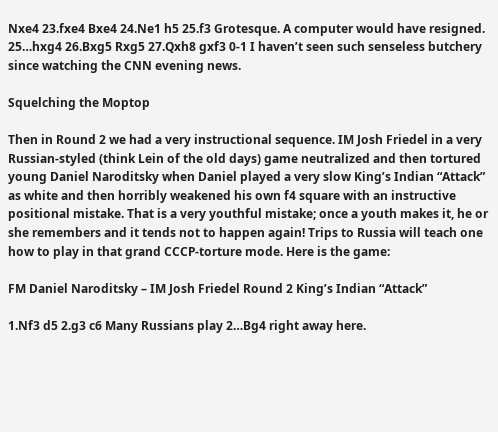Nxe4 23.fxe4 Bxe4 24.Ne1 h5 25.f3 Grotesque. A computer would have resigned. 25…hxg4 26.Bxg5 Rxg5 27.Qxh8 gxf3 0-1 I haven’t seen such senseless butchery since watching the CNN evening news.

Squelching the Moptop

Then in Round 2 we had a very instructional sequence. IM Josh Friedel in a very Russian-styled (think Lein of the old days) game neutralized and then tortured young Daniel Naroditsky when Daniel played a very slow King’s Indian “Attack” as white and then horribly weakened his own f4 square with an instructive positional mistake. That is a very youthful mistake; once a youth makes it, he or she remembers and it tends not to happen again! Trips to Russia will teach one how to play in that grand CCCP-torture mode. Here is the game:

FM Daniel Naroditsky – IM Josh Friedel Round 2 King’s Indian “Attack”

1.Nf3 d5 2.g3 c6 Many Russians play 2…Bg4 right away here.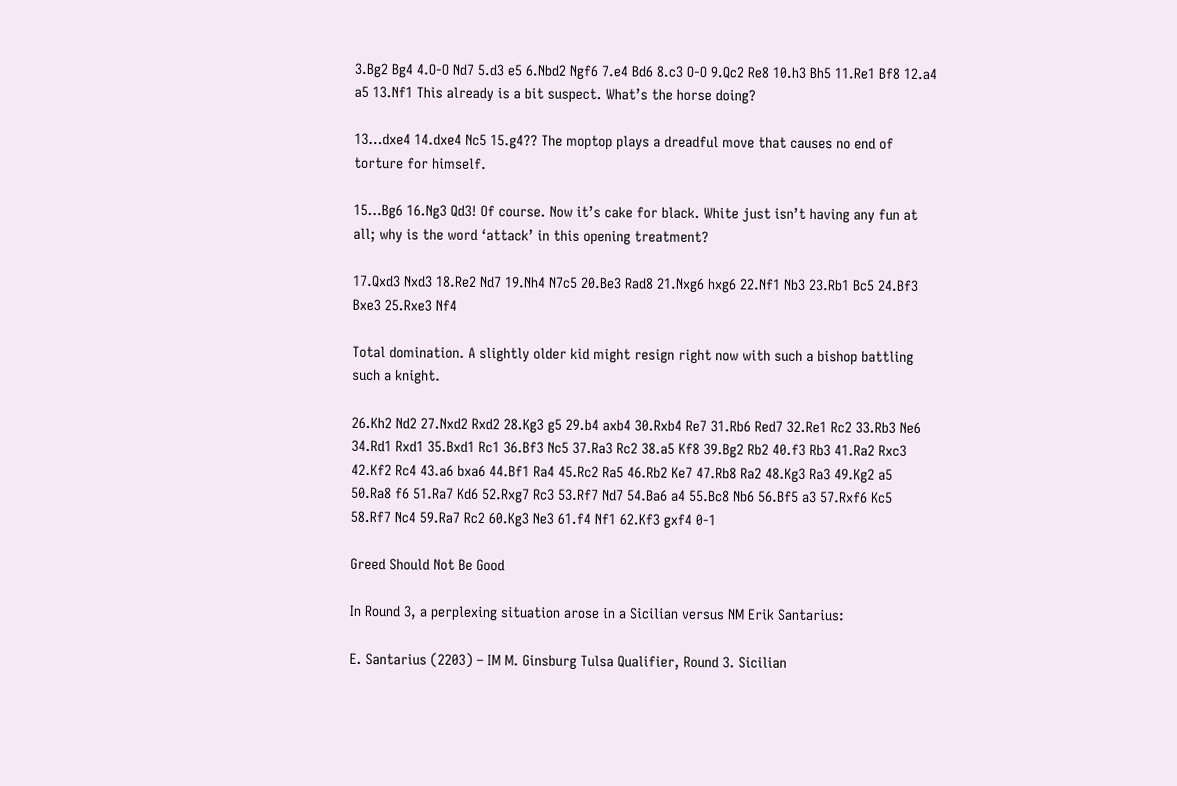3.Bg2 Bg4 4.O-O Nd7 5.d3 e5 6.Nbd2 Ngf6 7.e4 Bd6 8.c3 O-O 9.Qc2 Re8 10.h3 Bh5 11.Re1 Bf8 12.a4 a5 13.Nf1 This already is a bit suspect. What’s the horse doing?

13…dxe4 14.dxe4 Nc5 15.g4?? The moptop plays a dreadful move that causes no end of torture for himself.

15…Bg6 16.Ng3 Qd3! Of course. Now it’s cake for black. White just isn’t having any fun at all; why is the word ‘attack’ in this opening treatment?

17.Qxd3 Nxd3 18.Re2 Nd7 19.Nh4 N7c5 20.Be3 Rad8 21.Nxg6 hxg6 22.Nf1 Nb3 23.Rb1 Bc5 24.Bf3 Bxe3 25.Rxe3 Nf4

Total domination. A slightly older kid might resign right now with such a bishop battling such a knight.

26.Kh2 Nd2 27.Nxd2 Rxd2 28.Kg3 g5 29.b4 axb4 30.Rxb4 Re7 31.Rb6 Red7 32.Re1 Rc2 33.Rb3 Ne6 34.Rd1 Rxd1 35.Bxd1 Rc1 36.Bf3 Nc5 37.Ra3 Rc2 38.a5 Kf8 39.Bg2 Rb2 40.f3 Rb3 41.Ra2 Rxc3 42.Kf2 Rc4 43.a6 bxa6 44.Bf1 Ra4 45.Rc2 Ra5 46.Rb2 Ke7 47.Rb8 Ra2 48.Kg3 Ra3 49.Kg2 a5 50.Ra8 f6 51.Ra7 Kd6 52.Rxg7 Rc3 53.Rf7 Nd7 54.Ba6 a4 55.Bc8 Nb6 56.Bf5 a3 57.Rxf6 Kc5 58.Rf7 Nc4 59.Ra7 Rc2 60.Kg3 Ne3 61.f4 Nf1 62.Kf3 gxf4 0-1

Greed Should Not Be Good

In Round 3, a perplexing situation arose in a Sicilian versus NM Erik Santarius:

E. Santarius (2203) – IM M. Ginsburg Tulsa Qualifier, Round 3. Sicilian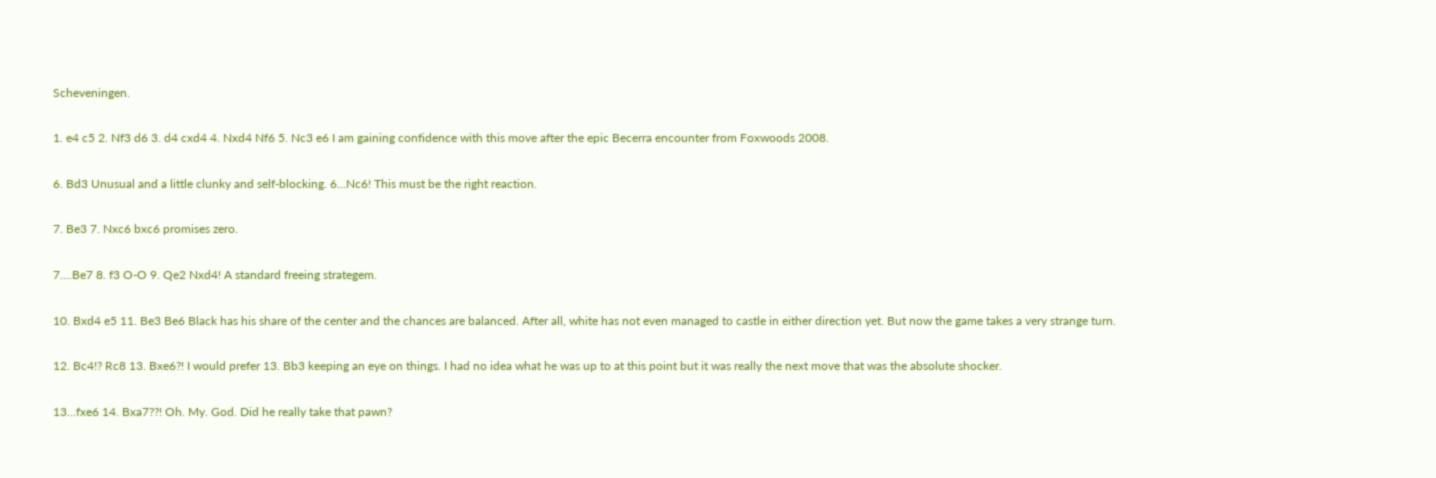Scheveningen.

1. e4 c5 2. Nf3 d6 3. d4 cxd4 4. Nxd4 Nf6 5. Nc3 e6 I am gaining confidence with this move after the epic Becerra encounter from Foxwoods 2008.

6. Bd3 Unusual and a little clunky and self-blocking. 6…Nc6! This must be the right reaction.

7. Be3 7. Nxc6 bxc6 promises zero.

7….Be7 8. f3 O-O 9. Qe2 Nxd4! A standard freeing strategem.

10. Bxd4 e5 11. Be3 Be6 Black has his share of the center and the chances are balanced. After all, white has not even managed to castle in either direction yet. But now the game takes a very strange turn.

12. Bc4!? Rc8 13. Bxe6?! I would prefer 13. Bb3 keeping an eye on things. I had no idea what he was up to at this point but it was really the next move that was the absolute shocker.

13…fxe6 14. Bxa7??! Oh. My. God. Did he really take that pawn?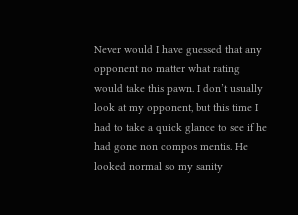Never would I have guessed that any opponent no matter what rating would take this pawn. I don’t usually look at my opponent, but this time I had to take a quick glance to see if he had gone non compos mentis. He looked normal so my sanity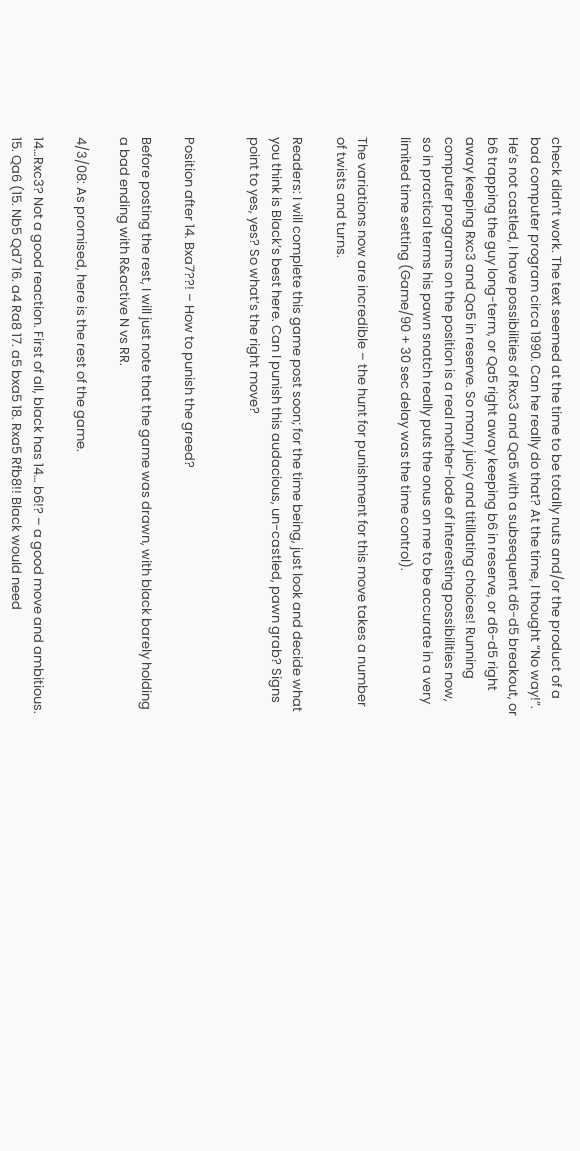check didn’t work. The text seemed at the time to be totally nuts and/or the product of a bad computer program circa 1990. Can he really do that? At the time, I thought “No way!”. He’s not castled, I have possibilities of Rxc3 and Qa5 with a subsequent d6-d5 breakout, or b6 trapping the guy long-term, or Qa5 right away keeping b6 in reserve, or d6-d5 right away keeping Rxc3 and Qa5 in reserve. So many juicy and titillating choices! Running computer programs on the position is a real mother-lode of interesting possibilities now, so in practical terms his pawn snatch really puts the onus on me to be accurate in a very limited time setting (Game/90 + 30 sec delay was the time control).

The variations now are incredible – the hunt for punishment for this move takes a number of twists and turns.

Readers: I will complete this game post soon; for the time being, just look and decide what you think is Black’s best here. Can I punish this audacious, un-castled, pawn grab? Signs point to yes, yes? So what’s the right move?


Position after 14. Bxa7??! – How to punish the greed?

Before posting the rest, I will just note that the game was drawn, with black barely holding a bad ending with R&active N vs RR.

4/3/08: As promised, here is the rest of the game.

14…Rxc3? Not a good reaction. First of all, black has 14… b6!? – a good move and ambitious. 15. Qa6 (15. Nb5 Qd7 16. a4 Ra8 17. a5 bxa5 18. Rxa5 Rfb8!! Black would need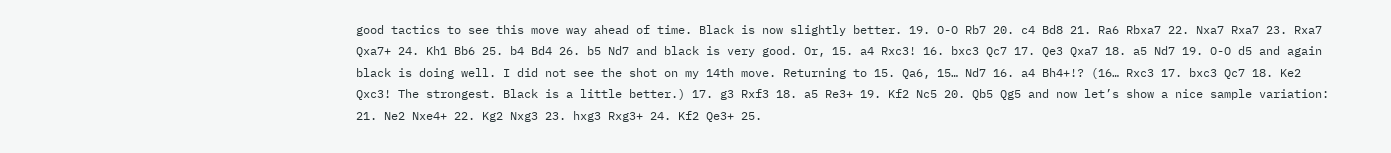good tactics to see this move way ahead of time. Black is now slightly better. 19. O-O Rb7 20. c4 Bd8 21. Ra6 Rbxa7 22. Nxa7 Rxa7 23. Rxa7 Qxa7+ 24. Kh1 Bb6 25. b4 Bd4 26. b5 Nd7 and black is very good. Or, 15. a4 Rxc3! 16. bxc3 Qc7 17. Qe3 Qxa7 18. a5 Nd7 19. O-O d5 and again black is doing well. I did not see the shot on my 14th move. Returning to 15. Qa6, 15… Nd7 16. a4 Bh4+!? (16… Rxc3 17. bxc3 Qc7 18. Ke2 Qxc3! The strongest. Black is a little better.) 17. g3 Rxf3 18. a5 Re3+ 19. Kf2 Nc5 20. Qb5 Qg5 and now let’s show a nice sample variation: 21. Ne2 Nxe4+ 22. Kg2 Nxg3 23. hxg3 Rxg3+ 24. Kf2 Qe3+ 25.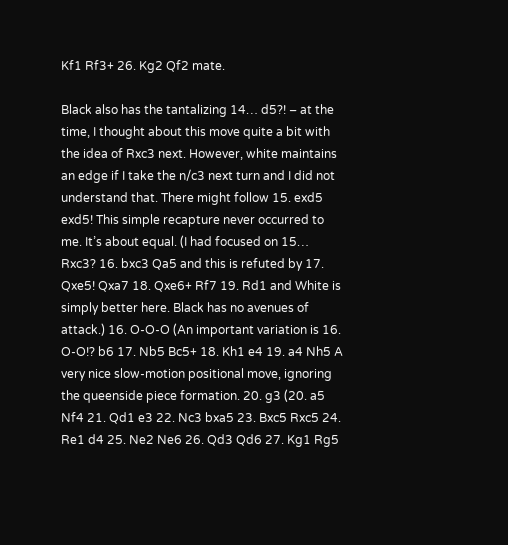Kf1 Rf3+ 26. Kg2 Qf2 mate.

Black also has the tantalizing 14… d5?! – at the time, I thought about this move quite a bit with the idea of Rxc3 next. However, white maintains an edge if I take the n/c3 next turn and I did not understand that. There might follow 15. exd5 exd5! This simple recapture never occurred to me. It’s about equal. (I had focused on 15… Rxc3? 16. bxc3 Qa5 and this is refuted by 17. Qxe5! Qxa7 18. Qxe6+ Rf7 19. Rd1 and White is simply better here. Black has no avenues of attack.) 16. O-O-O (An important variation is 16. O-O!? b6 17. Nb5 Bc5+ 18. Kh1 e4 19. a4 Nh5 A very nice slow-motion positional move, ignoring the queenside piece formation. 20. g3 (20. a5 Nf4 21. Qd1 e3 22. Nc3 bxa5 23. Bxc5 Rxc5 24. Re1 d4 25. Ne2 Ne6 26. Qd3 Qd6 27. Kg1 Rg5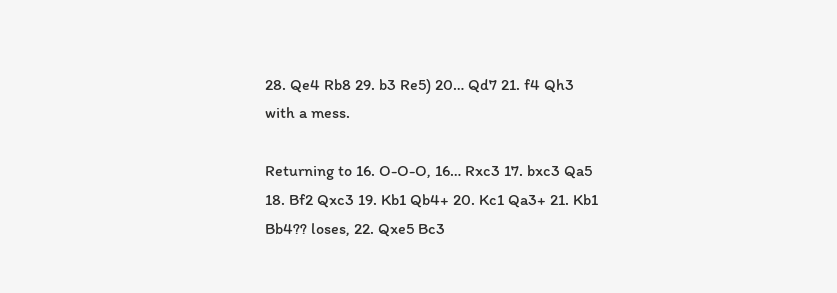28. Qe4 Rb8 29. b3 Re5) 20… Qd7 21. f4 Qh3 with a mess.

Returning to 16. O-O-O, 16… Rxc3 17. bxc3 Qa5 18. Bf2 Qxc3 19. Kb1 Qb4+ 20. Kc1 Qa3+ 21. Kb1 Bb4?? loses, 22. Qxe5 Bc3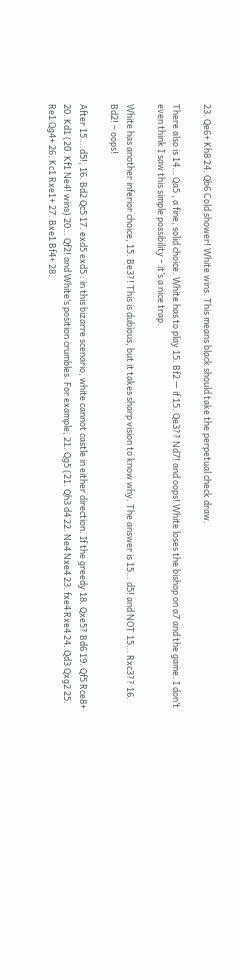23. Qe6+ Kh8 24. Qb6 Cold shower! White wins. This means black should take the perpetual check draw.

There also is 14… Qa5 , a fine, solid choice. White has to play 15. Bf2 — if 15. Qe3?? Nd7! and oops! White loses the bishop on a7 and the game. I don’t even think I saw this simple possibility – it’s a nice trap.

White has another inferior choice, 15. Be3?! This is dubious, but it takes sharp vision to know why. The answer is 15… d5! and NOT 15… Rxc3?? 16. Bd2! – oops!

After 15….d5!, 16. Bd2 Qc5 17. exd5 exd5 : in this bizarre scenario, white cannot castle in either direction. If the greedy 18. Qxe5? Bd6 19. Qf5 Rce8+ 20. Kd1 (20. Kf1 Ne4! wins) 20… Qf2! and White’s position crumbles. For example, 21. Qg5 (21. Qh3 d4 22. Ne4 Nxe4 23. fxe4 Rxe4 24. Qd3 Qxg2 25. Re1 Qg4+ 26. Kc1 Rxe1+ 27. Bxe1 Bf4+ 28.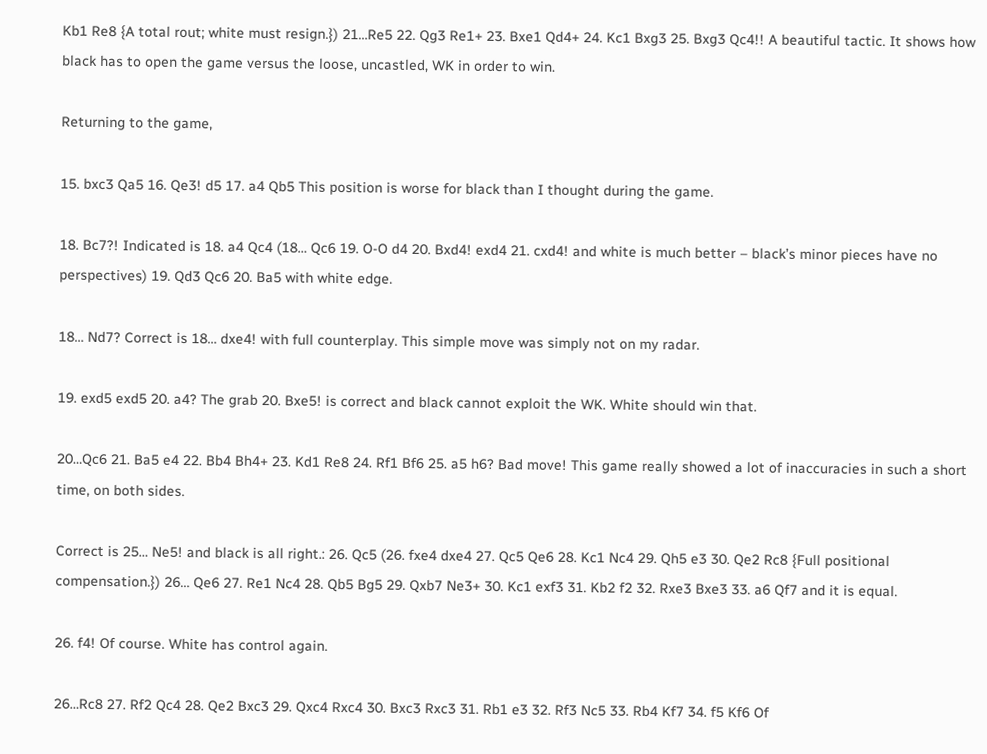Kb1 Re8 {A total rout; white must resign.}) 21…Re5 22. Qg3 Re1+ 23. Bxe1 Qd4+ 24. Kc1 Bxg3 25. Bxg3 Qc4!! A beautiful tactic. It shows how black has to open the game versus the loose, uncastled, WK in order to win.

Returning to the game,

15. bxc3 Qa5 16. Qe3! d5 17. a4 Qb5 This position is worse for black than I thought during the game.

18. Bc7?! Indicated is 18. a4 Qc4 (18… Qc6 19. O-O d4 20. Bxd4! exd4 21. cxd4! and white is much better – black’s minor pieces have no perspectives) 19. Qd3 Qc6 20. Ba5 with white edge.

18… Nd7? Correct is 18… dxe4! with full counterplay. This simple move was simply not on my radar.

19. exd5 exd5 20. a4? The grab 20. Bxe5! is correct and black cannot exploit the WK. White should win that.

20…Qc6 21. Ba5 e4 22. Bb4 Bh4+ 23. Kd1 Re8 24. Rf1 Bf6 25. a5 h6? Bad move! This game really showed a lot of inaccuracies in such a short time, on both sides.

Correct is 25… Ne5! and black is all right.: 26. Qc5 (26. fxe4 dxe4 27. Qc5 Qe6 28. Kc1 Nc4 29. Qh5 e3 30. Qe2 Rc8 {Full positional compensation.}) 26… Qe6 27. Re1 Nc4 28. Qb5 Bg5 29. Qxb7 Ne3+ 30. Kc1 exf3 31. Kb2 f2 32. Rxe3 Bxe3 33. a6 Qf7 and it is equal.

26. f4! Of course. White has control again.

26…Rc8 27. Rf2 Qc4 28. Qe2 Bxc3 29. Qxc4 Rxc4 30. Bxc3 Rxc3 31. Rb1 e3 32. Rf3 Nc5 33. Rb4 Kf7 34. f5 Kf6 Of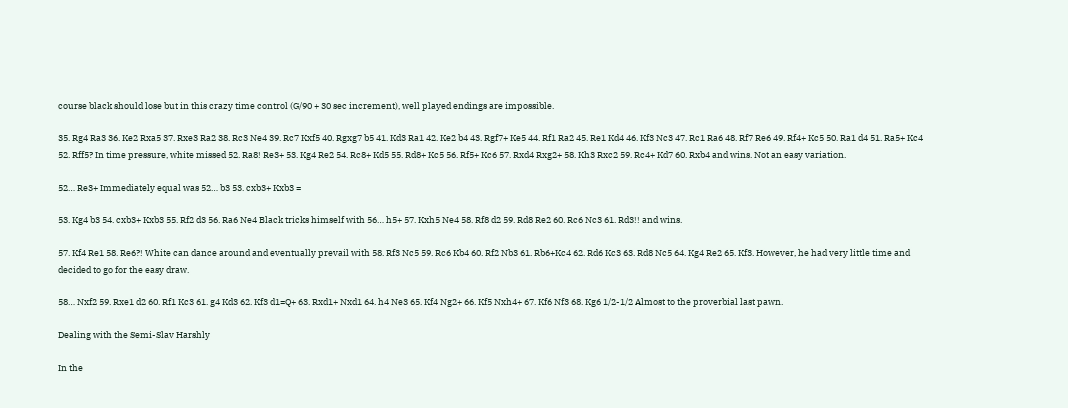course black should lose but in this crazy time control (G/90 + 30 sec increment), well played endings are impossible.

35. Rg4 Ra3 36. Ke2 Rxa5 37. Rxe3 Ra2 38. Rc3 Ne4 39. Rc7 Kxf5 40. Rgxg7 b5 41. Kd3 Ra1 42. Ke2 b4 43. Rgf7+ Ke5 44. Rf1 Ra2 45. Re1 Kd4 46. Kf3 Nc3 47. Rc1 Ra6 48. Rf7 Re6 49. Rf4+ Kc5 50. Ra1 d4 51. Ra5+ Kc4 52. Rff5? In time pressure, white missed 52. Ra8! Re3+ 53. Kg4 Re2 54. Rc8+ Kd5 55. Rd8+ Kc5 56. Rf5+ Kc6 57. Rxd4 Rxg2+ 58. Kh3 Rxc2 59. Rc4+ Kd7 60. Rxb4 and wins. Not an easy variation.

52… Re3+ Immediately equal was 52… b3 53. cxb3+ Kxb3 =

53. Kg4 b3 54. cxb3+ Kxb3 55. Rf2 d3 56. Ra6 Ne4 Black tricks himself with 56… h5+ 57. Kxh5 Ne4 58. Rf8 d2 59. Rd8 Re2 60. Rc6 Nc3 61. Rd3!! and wins.

57. Kf4 Re1 58. Re6?! White can dance around and eventually prevail with 58. Rf3 Nc5 59. Rc6 Kb4 60. Rf2 Nb3 61. Rb6+Kc4 62. Rd6 Kc3 63. Rd8 Nc5 64. Kg4 Re2 65. Kf3. However, he had very little time and decided to go for the easy draw.

58… Nxf2 59. Rxe1 d2 60. Rf1 Kc3 61. g4 Kd3 62. Kf3 d1=Q+ 63. Rxd1+ Nxd1 64. h4 Ne3 65. Kf4 Ng2+ 66. Kf5 Nxh4+ 67. Kf6 Nf3 68. Kg6 1/2-1/2 Almost to the proverbial last pawn.

Dealing with the Semi-Slav Harshly

In the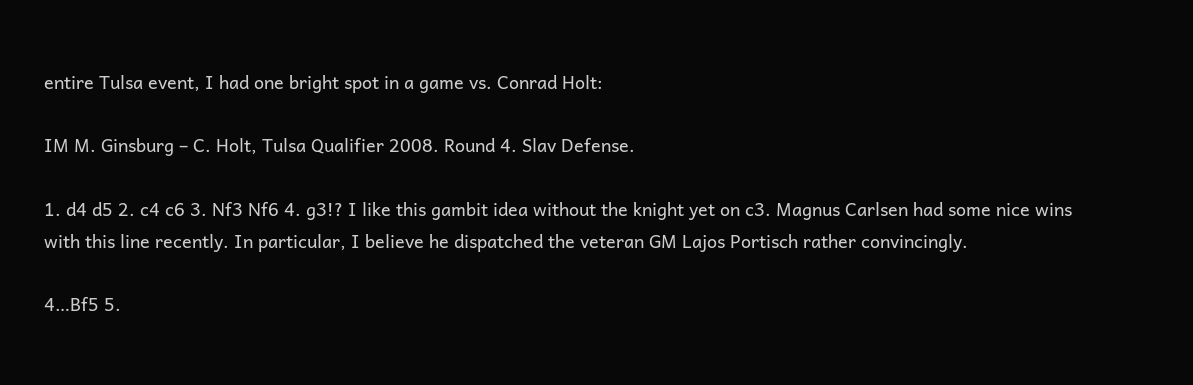entire Tulsa event, I had one bright spot in a game vs. Conrad Holt:

IM M. Ginsburg – C. Holt, Tulsa Qualifier 2008. Round 4. Slav Defense.

1. d4 d5 2. c4 c6 3. Nf3 Nf6 4. g3!? I like this gambit idea without the knight yet on c3. Magnus Carlsen had some nice wins with this line recently. In particular, I believe he dispatched the veteran GM Lajos Portisch rather convincingly.

4…Bf5 5.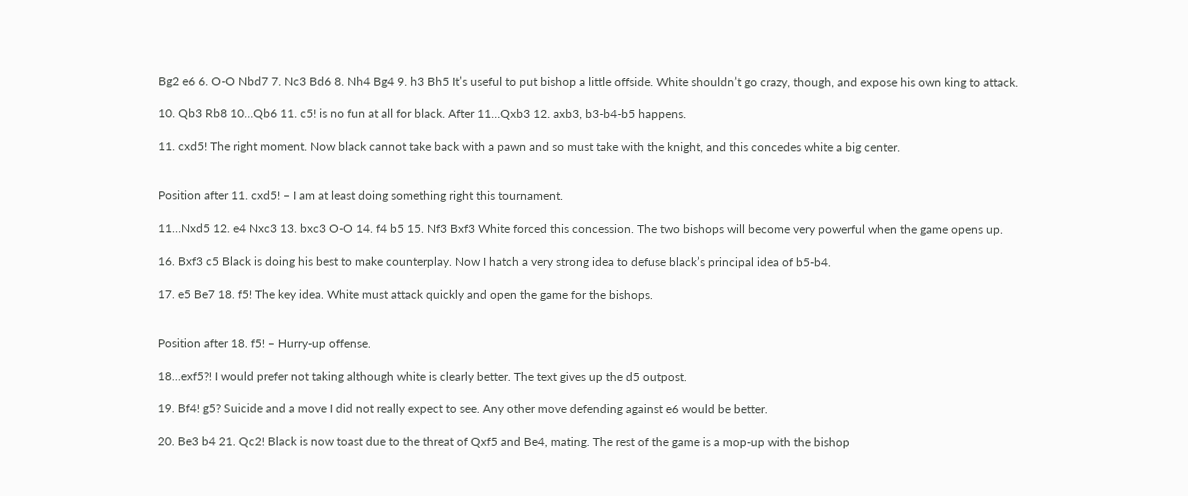Bg2 e6 6. O-O Nbd7 7. Nc3 Bd6 8. Nh4 Bg4 9. h3 Bh5 It’s useful to put bishop a little offside. White shouldn’t go crazy, though, and expose his own king to attack.

10. Qb3 Rb8 10…Qb6 11. c5! is no fun at all for black. After 11…Qxb3 12. axb3, b3-b4-b5 happens.

11. cxd5! The right moment. Now black cannot take back with a pawn and so must take with the knight, and this concedes white a big center.


Position after 11. cxd5! – I am at least doing something right this tournament.

11…Nxd5 12. e4 Nxc3 13. bxc3 O-O 14. f4 b5 15. Nf3 Bxf3 White forced this concession. The two bishops will become very powerful when the game opens up.

16. Bxf3 c5 Black is doing his best to make counterplay. Now I hatch a very strong idea to defuse black’s principal idea of b5-b4.

17. e5 Be7 18. f5! The key idea. White must attack quickly and open the game for the bishops.


Position after 18. f5! – Hurry-up offense.

18…exf5?! I would prefer not taking although white is clearly better. The text gives up the d5 outpost.

19. Bf4! g5? Suicide and a move I did not really expect to see. Any other move defending against e6 would be better.

20. Be3 b4 21. Qc2! Black is now toast due to the threat of Qxf5 and Be4, mating. The rest of the game is a mop-up with the bishop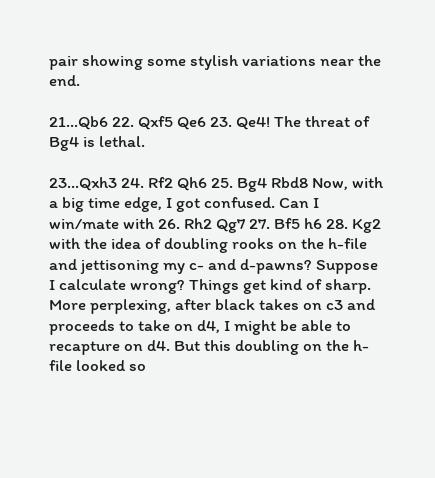pair showing some stylish variations near the end.

21…Qb6 22. Qxf5 Qe6 23. Qe4! The threat of Bg4 is lethal.

23…Qxh3 24. Rf2 Qh6 25. Bg4 Rbd8 Now, with a big time edge, I got confused. Can I win/mate with 26. Rh2 Qg7 27. Bf5 h6 28. Kg2 with the idea of doubling rooks on the h-file and jettisoning my c- and d-pawns? Suppose I calculate wrong? Things get kind of sharp. More perplexing, after black takes on c3 and proceeds to take on d4, I might be able to recapture on d4. But this doubling on the h-file looked so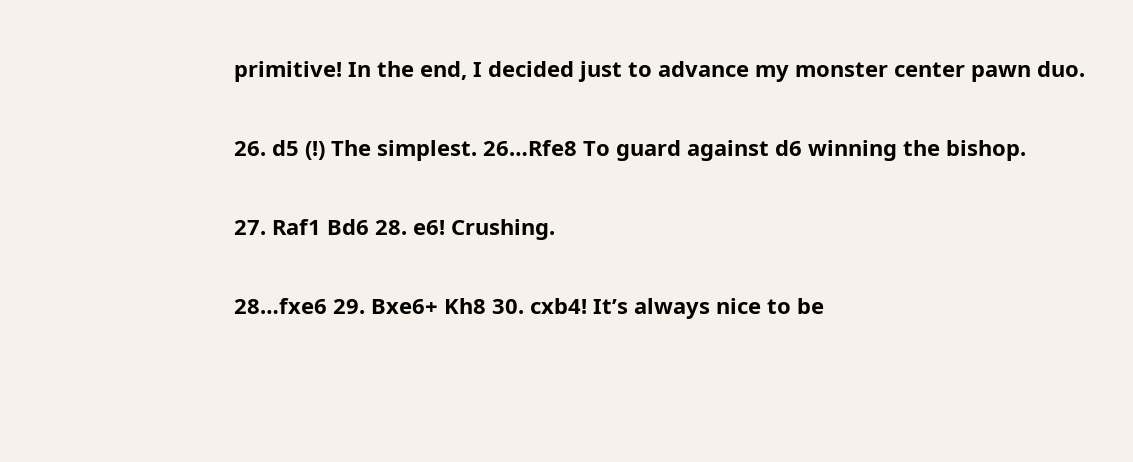primitive! In the end, I decided just to advance my monster center pawn duo.

26. d5 (!) The simplest. 26…Rfe8 To guard against d6 winning the bishop.

27. Raf1 Bd6 28. e6! Crushing.

28…fxe6 29. Bxe6+ Kh8 30. cxb4! It’s always nice to be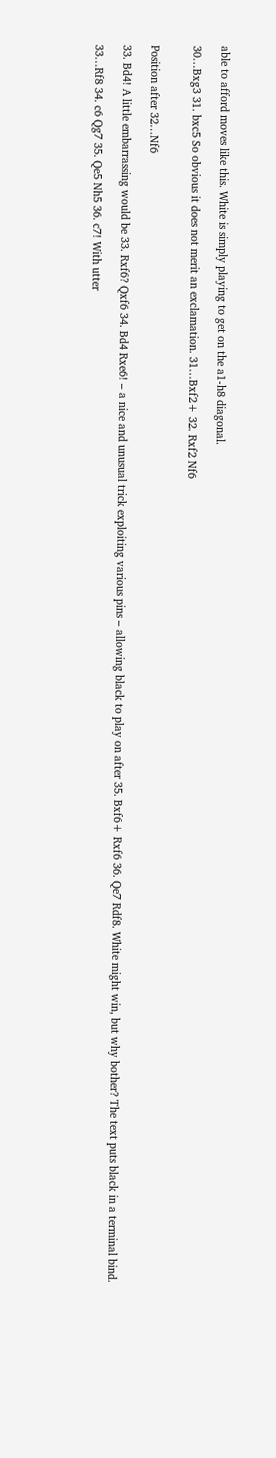able to afford moves like this. White is simply playing to get on the a1-h8 diagonal.

30…Bxg3 31. bxc5 So obvious it does not merit an exclamation. 31…Bxf2+ 32. Rxf2 Nf6


Position after 32…Nf6

33. Bd4! A little embarrassing would be 33. Rxf6? Qxf6 34. Bd4 Rxe6! – a nice and unusual trick exploiting various pins – allowing black to play on after 35. Bxf6+ Rxf6 36. Qe7 Rdf8. White might win, but why bother? The text puts black in a terminal bind.

33…Rf8 34. c6 Qg7 35. Qe5 Nh5 36. c7! With utter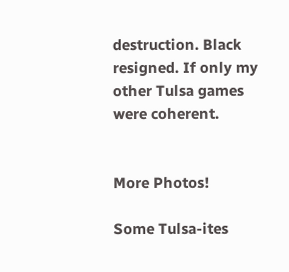destruction. Black resigned. If only my other Tulsa games were coherent.


More Photos!

Some Tulsa-ites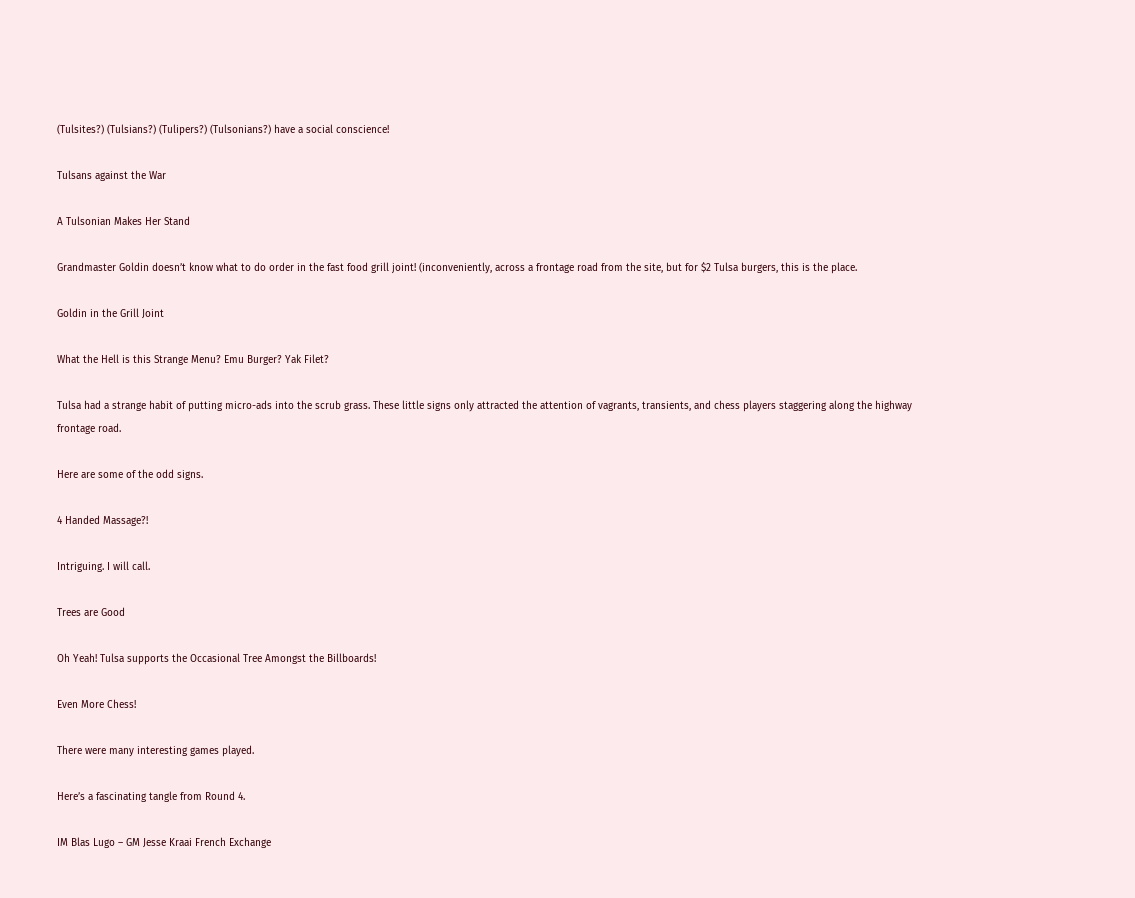(Tulsites?) (Tulsians?) (Tulipers?) (Tulsonians?) have a social conscience!

Tulsans against the War

A Tulsonian Makes Her Stand

Grandmaster Goldin doesn’t know what to do order in the fast food grill joint! (inconveniently, across a frontage road from the site, but for $2 Tulsa burgers, this is the place.

Goldin in the Grill Joint

What the Hell is this Strange Menu? Emu Burger? Yak Filet?

Tulsa had a strange habit of putting micro-ads into the scrub grass. These little signs only attracted the attention of vagrants, transients, and chess players staggering along the highway frontage road.

Here are some of the odd signs.

4 Handed Massage?!

Intriguing. I will call.

Trees are Good

Oh Yeah! Tulsa supports the Occasional Tree Amongst the Billboards!

Even More Chess!

There were many interesting games played.

Here’s a fascinating tangle from Round 4.

IM Blas Lugo – GM Jesse Kraai French Exchange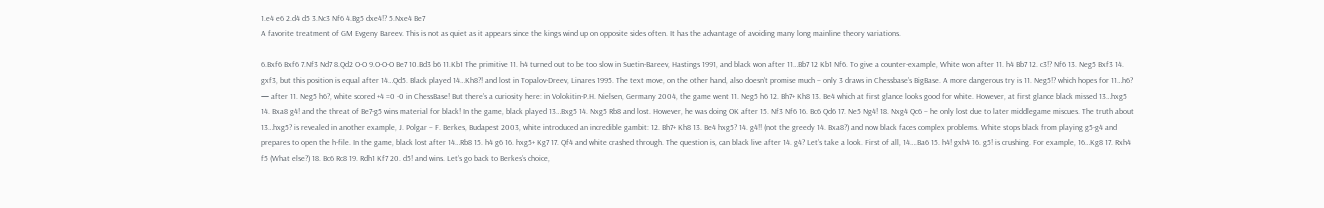1.e4 e6 2.d4 d5 3.Nc3 Nf6 4.Bg5 dxe4!? 5.Nxe4 Be7
A favorite treatment of GM Evgeny Bareev. This is not as quiet as it appears since the kings wind up on opposite sides often. It has the advantage of avoiding many long mainline theory variations.

6.Bxf6 Bxf6 7.Nf3 Nd7 8.Qd2 O-O 9.O-O-O Be7 10.Bd3 b6 11.Kb1 The primitive 11. h4 turned out to be too slow in Suetin-Bareev, Hastings 1991, and black won after 11…Bb7 12 Kb1 Nf6. To give a counter-example, White won after 11. h4 Bb7 12. c3!? Nf6 13. Neg5 Bxf3 14. gxf3, but this position is equal after 14…Qd5. Black played 14…Kh8?! and lost in Topalov-Dreev, Linares 1995. The text move, on the other hand, also doesn’t promise much – only 3 draws in Chessbase’s BigBase. A more dangerous try is 11. Neg5!? which hopes for 11…h6? — after 11. Neg5 h6?, white scored +4 =0 -0 in ChessBase! But there’s a curiosity here: in Volokitin-P.H. Nielsen, Germany 2004, the game went 11. Neg5 h6 12. Bh7+ Kh8 13. Be4 which at first glance looks good for white. However, at first glance black missed 13…hxg5 14. Bxa8 g4! and the threat of Be7-g5 wins material for black! In the game, black played 13…Bxg5 14. Nxg5 Rb8 and lost. However, he was doing OK after 15. Nf3 Nf6 16. Bc6 Qd6 17. Ne5 Ng4! 18. Nxg4 Qc6 – he only lost due to later middlegame miscues. The truth about 13…hxg5? is revealed in another example, J. Polgar – F. Berkes, Budapest 2003, white introduced an incredible gambit: 12. Bh7+ Kh8 13. Be4 hxg5? 14. g4!! (not the greedy 14. Bxa8?) and now black faces complex problems. White stops black from playing g5-g4 and prepares to open the h-file. In the game, black lost after 14…Rb8 15. h4 g6 16. hxg5+ Kg7 17. Qf4 and white crashed through. The question is, can black live after 14. g4? Let’s take a look. First of all, 14….Ba6 15. h4! gxh4 16. g5! is crushing. For example, 16…Kg8 17. Rxh4 f5 (What else?) 18. Bc6 Rc8 19. Rdh1 Kf7 20. d5! and wins. Let’s go back to Berkes’s choice,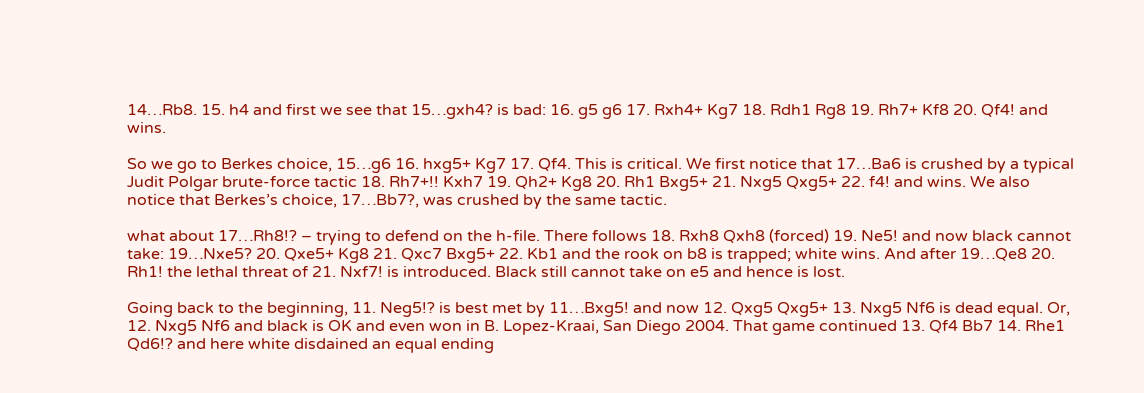14…Rb8. 15. h4 and first we see that 15…gxh4? is bad: 16. g5 g6 17. Rxh4+ Kg7 18. Rdh1 Rg8 19. Rh7+ Kf8 20. Qf4! and wins.

So we go to Berkes choice, 15…g6 16. hxg5+ Kg7 17. Qf4. This is critical. We first notice that 17…Ba6 is crushed by a typical Judit Polgar brute-force tactic 18. Rh7+!! Kxh7 19. Qh2+ Kg8 20. Rh1 Bxg5+ 21. Nxg5 Qxg5+ 22. f4! and wins. We also notice that Berkes’s choice, 17…Bb7?, was crushed by the same tactic.

what about 17…Rh8!? – trying to defend on the h-file. There follows 18. Rxh8 Qxh8 (forced) 19. Ne5! and now black cannot take: 19…Nxe5? 20. Qxe5+ Kg8 21. Qxc7 Bxg5+ 22. Kb1 and the rook on b8 is trapped; white wins. And after 19…Qe8 20. Rh1! the lethal threat of 21. Nxf7! is introduced. Black still cannot take on e5 and hence is lost.

Going back to the beginning, 11. Neg5!? is best met by 11…Bxg5! and now 12. Qxg5 Qxg5+ 13. Nxg5 Nf6 is dead equal. Or, 12. Nxg5 Nf6 and black is OK and even won in B. Lopez-Kraai, San Diego 2004. That game continued 13. Qf4 Bb7 14. Rhe1 Qd6!? and here white disdained an equal ending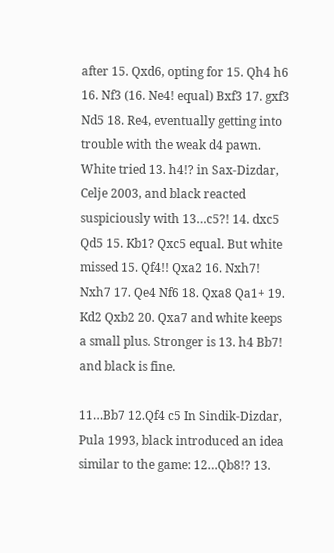after 15. Qxd6, opting for 15. Qh4 h6 16. Nf3 (16. Ne4! equal) Bxf3 17. gxf3 Nd5 18. Re4, eventually getting into trouble with the weak d4 pawn. White tried 13. h4!? in Sax-Dizdar, Celje 2003, and black reacted suspiciously with 13…c5?! 14. dxc5 Qd5 15. Kb1? Qxc5 equal. But white missed 15. Qf4!! Qxa2 16. Nxh7! Nxh7 17. Qe4 Nf6 18. Qxa8 Qa1+ 19. Kd2 Qxb2 20. Qxa7 and white keeps a small plus. Stronger is 13. h4 Bb7! and black is fine.

11…Bb7 12.Qf4 c5 In Sindik-Dizdar, Pula 1993, black introduced an idea similar to the game: 12…Qb8!? 13.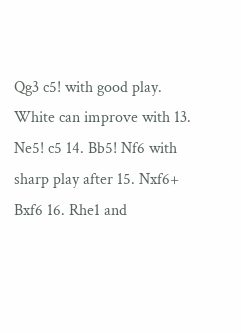Qg3 c5! with good play. White can improve with 13. Ne5! c5 14. Bb5! Nf6 with sharp play after 15. Nxf6+ Bxf6 16. Rhe1 and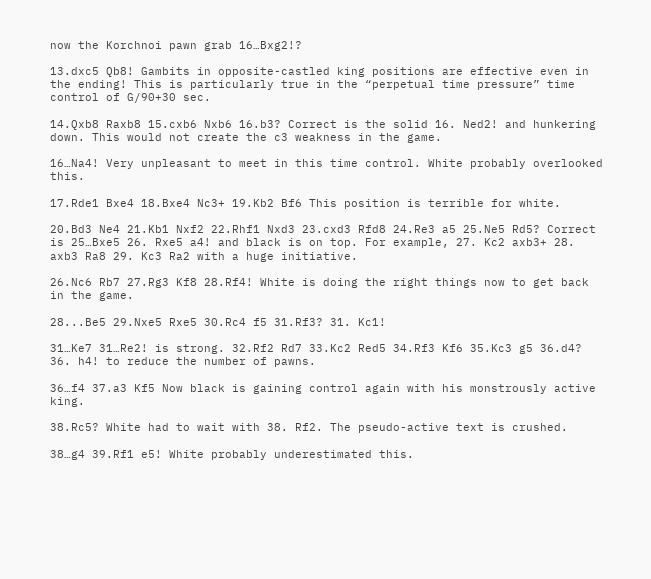now the Korchnoi pawn grab 16…Bxg2!?

13.dxc5 Qb8! Gambits in opposite-castled king positions are effective even in the ending! This is particularly true in the “perpetual time pressure” time control of G/90+30 sec.

14.Qxb8 Raxb8 15.cxb6 Nxb6 16.b3? Correct is the solid 16. Ned2! and hunkering down. This would not create the c3 weakness in the game.

16…Na4! Very unpleasant to meet in this time control. White probably overlooked this.

17.Rde1 Bxe4 18.Bxe4 Nc3+ 19.Kb2 Bf6 This position is terrible for white.

20.Bd3 Ne4 21.Kb1 Nxf2 22.Rhf1 Nxd3 23.cxd3 Rfd8 24.Re3 a5 25.Ne5 Rd5? Correct is 25…Bxe5 26. Rxe5 a4! and black is on top. For example, 27. Kc2 axb3+ 28. axb3 Ra8 29. Kc3 Ra2 with a huge initiative.

26.Nc6 Rb7 27.Rg3 Kf8 28.Rf4! White is doing the right things now to get back in the game.

28...Be5 29.Nxe5 Rxe5 30.Rc4 f5 31.Rf3? 31. Kc1!

31…Ke7 31…Re2! is strong. 32.Rf2 Rd7 33.Kc2 Red5 34.Rf3 Kf6 35.Kc3 g5 36.d4? 36. h4! to reduce the number of pawns.

36…f4 37.a3 Kf5 Now black is gaining control again with his monstrously active king.

38.Rc5? White had to wait with 38. Rf2. The pseudo-active text is crushed.

38…g4 39.Rf1 e5! White probably underestimated this.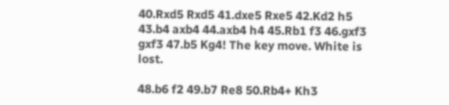40.Rxd5 Rxd5 41.dxe5 Rxe5 42.Kd2 h5 43.b4 axb4 44.axb4 h4 45.Rb1 f3 46.gxf3 gxf3 47.b5 Kg4! The key move. White is lost.

48.b6 f2 49.b7 Re8 50.Rb4+ Kh3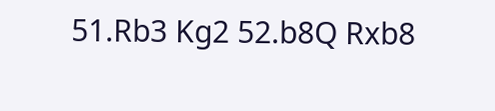51.Rb3 Kg2 52.b8Q Rxb8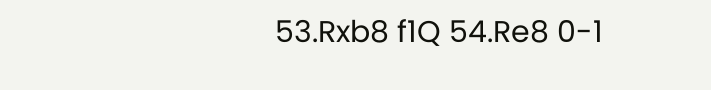53.Rxb8 f1Q 54.Re8 0-1